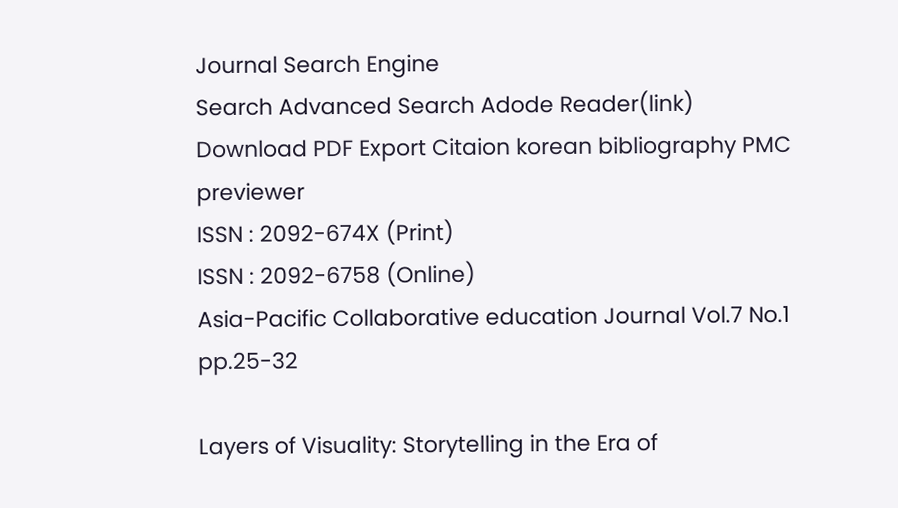Journal Search Engine
Search Advanced Search Adode Reader(link)
Download PDF Export Citaion korean bibliography PMC previewer
ISSN : 2092-674X (Print)
ISSN : 2092-6758 (Online)
Asia-Pacific Collaborative education Journal Vol.7 No.1 pp.25-32

Layers of Visuality: Storytelling in the Era of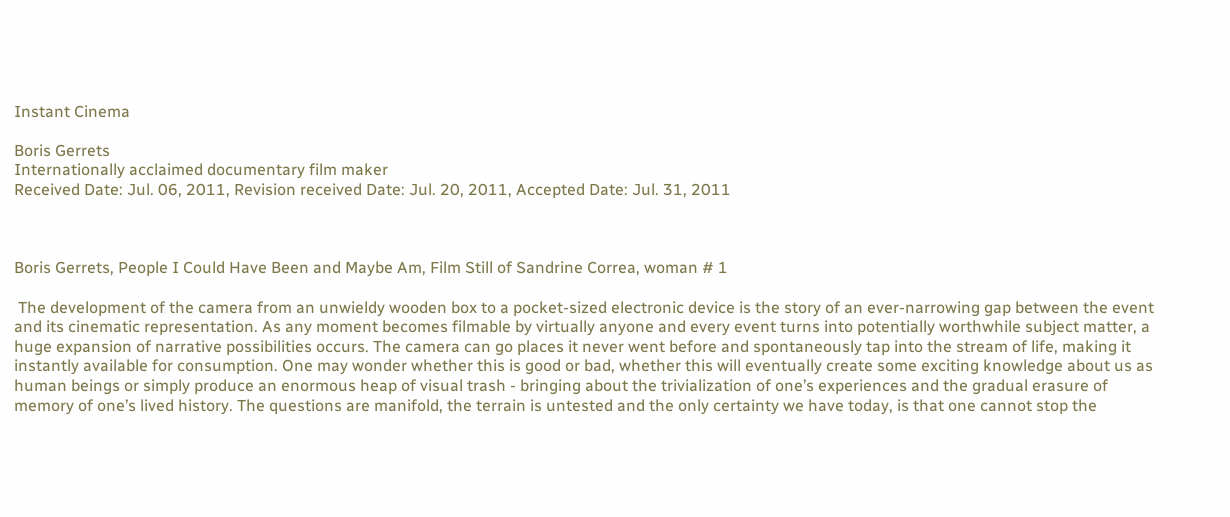Instant Cinema

Boris Gerrets
Internationally acclaimed documentary film maker
Received Date: Jul. 06, 2011, Revision received Date: Jul. 20, 2011, Accepted Date: Jul. 31, 2011



Boris Gerrets, People I Could Have Been and Maybe Am, Film Still of Sandrine Correa, woman # 1

 The development of the camera from an unwieldy wooden box to a pocket-sized electronic device is the story of an ever-narrowing gap between the event and its cinematic representation. As any moment becomes filmable by virtually anyone and every event turns into potentially worthwhile subject matter, a huge expansion of narrative possibilities occurs. The camera can go places it never went before and spontaneously tap into the stream of life, making it instantly available for consumption. One may wonder whether this is good or bad, whether this will eventually create some exciting knowledge about us as human beings or simply produce an enormous heap of visual trash - bringing about the trivialization of one’s experiences and the gradual erasure of memory of one’s lived history. The questions are manifold, the terrain is untested and the only certainty we have today, is that one cannot stop the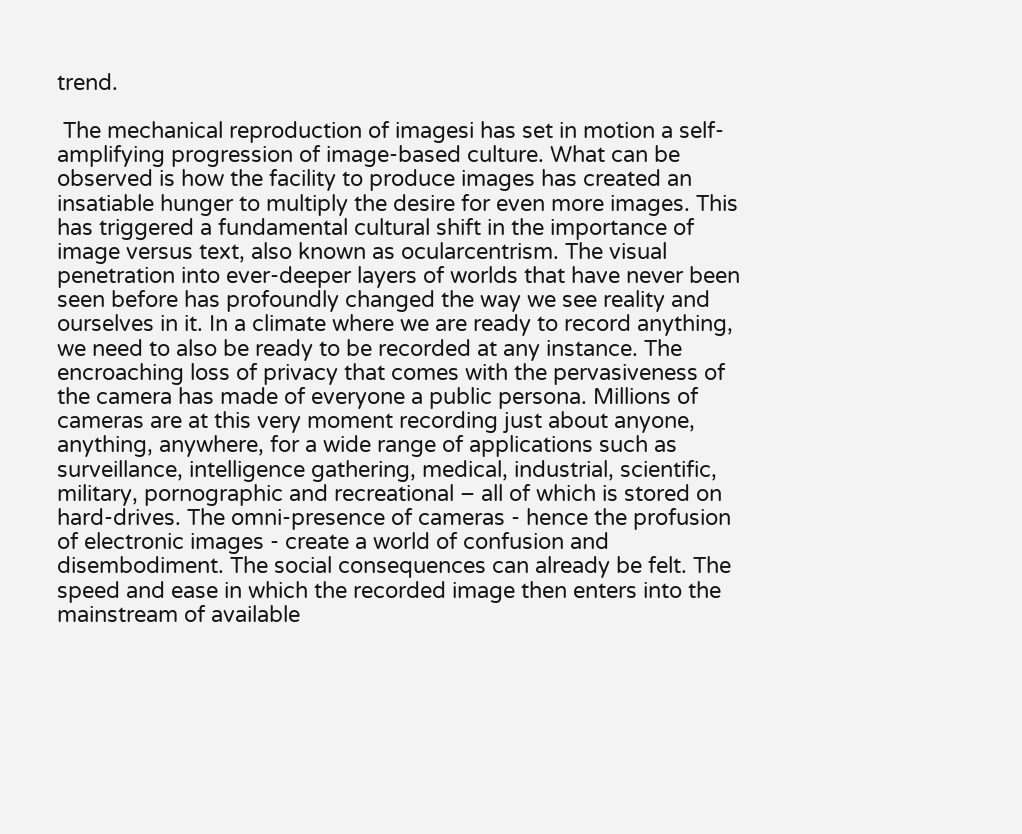trend.

 The mechanical reproduction of imagesi has set in motion a self-amplifying progression of image-based culture. What can be observed is how the facility to produce images has created an insatiable hunger to multiply the desire for even more images. This has triggered a fundamental cultural shift in the importance of image versus text, also known as ocularcentrism. The visual penetration into ever-deeper layers of worlds that have never been seen before has profoundly changed the way we see reality and ourselves in it. In a climate where we are ready to record anything, we need to also be ready to be recorded at any instance. The encroaching loss of privacy that comes with the pervasiveness of the camera has made of everyone a public persona. Millions of cameras are at this very moment recording just about anyone, anything, anywhere, for a wide range of applications such as surveillance, intelligence gathering, medical, industrial, scientific, military, pornographic and recreational – all of which is stored on hard-drives. The omni-presence of cameras - hence the profusion of electronic images - create a world of confusion and disembodiment. The social consequences can already be felt. The speed and ease in which the recorded image then enters into the mainstream of available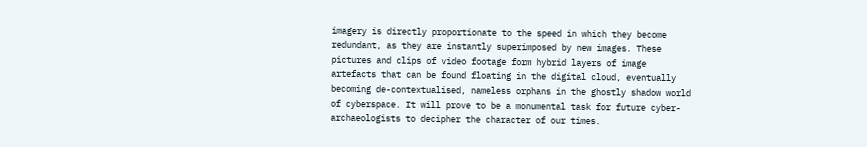imagery is directly proportionate to the speed in which they become redundant, as they are instantly superimposed by new images. These pictures and clips of video footage form hybrid layers of image artefacts that can be found floating in the digital cloud, eventually becoming de-contextualised, nameless orphans in the ghostly shadow world of cyberspace. It will prove to be a monumental task for future cyber-archaeologists to decipher the character of our times.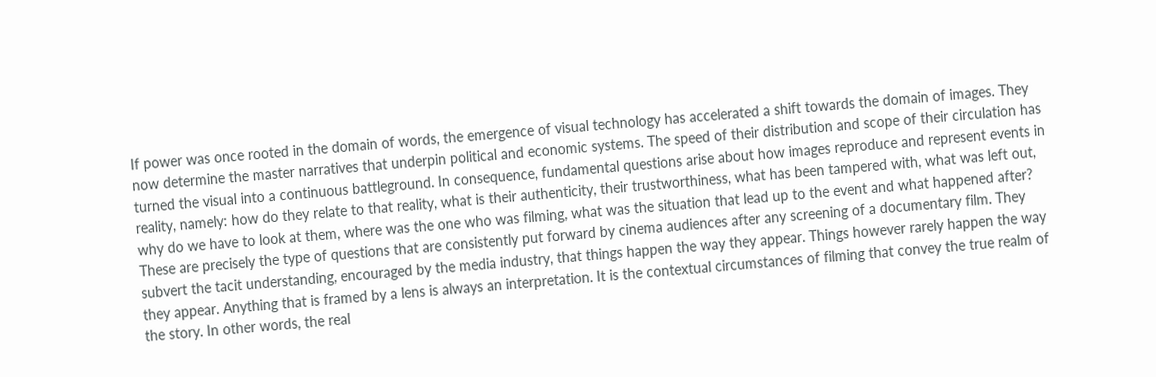If power was once rooted in the domain of words, the emergence of visual technology has accelerated a shift towards the domain of images. They now determine the master narratives that underpin political and economic systems. The speed of their distribution and scope of their circulation has turned the visual into a continuous battleground. In consequence, fundamental questions arise about how images reproduce and represent events in reality, namely: how do they relate to that reality, what is their authenticity, their trustworthiness, what has been tampered with, what was left out, why do we have to look at them, where was the one who was filming, what was the situation that lead up to the event and what happened after? These are precisely the type of questions that are consistently put forward by cinema audiences after any screening of a documentary film. They subvert the tacit understanding, encouraged by the media industry, that things happen the way they appear. Things however rarely happen the way they appear. Anything that is framed by a lens is always an interpretation. It is the contextual circumstances of filming that convey the true realm of the story. In other words, the real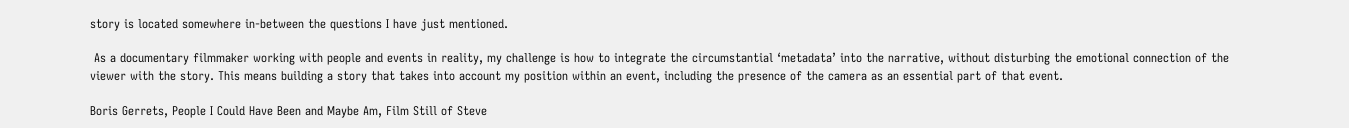story is located somewhere in-between the questions I have just mentioned.

 As a documentary filmmaker working with people and events in reality, my challenge is how to integrate the circumstantial ‘metadata’ into the narrative, without disturbing the emotional connection of the viewer with the story. This means building a story that takes into account my position within an event, including the presence of the camera as an essential part of that event.

Boris Gerrets, People I Could Have Been and Maybe Am, Film Still of Steve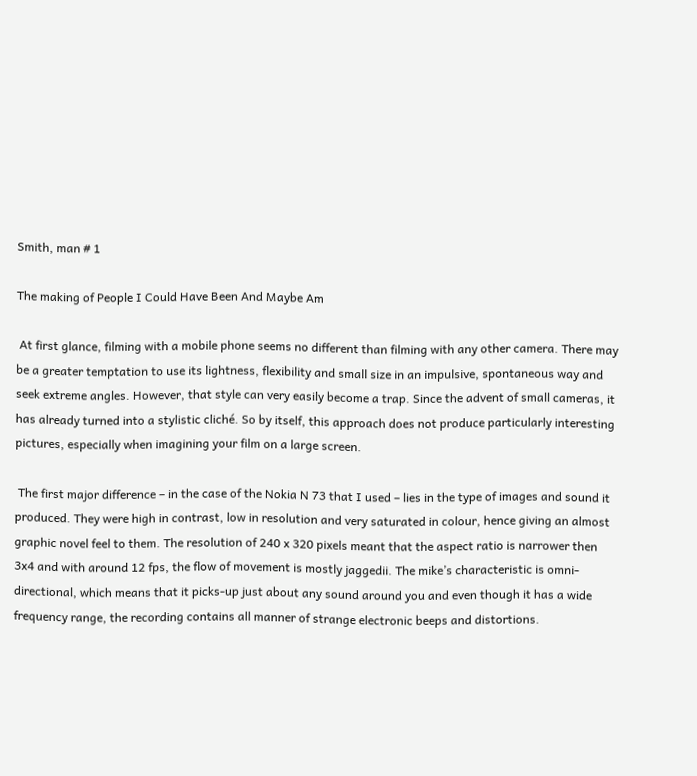Smith, man # 1

The making of People I Could Have Been And Maybe Am

 At first glance, filming with a mobile phone seems no different than filming with any other camera. There may be a greater temptation to use its lightness, flexibility and small size in an impulsive, spontaneous way and seek extreme angles. However, that style can very easily become a trap. Since the advent of small cameras, it has already turned into a stylistic cliché. So by itself, this approach does not produce particularly interesting pictures, especially when imagining your film on a large screen.

 The first major difference – in the case of the Nokia N 73 that I used – lies in the type of images and sound it produced. They were high in contrast, low in resolution and very saturated in colour, hence giving an almost graphic novel feel to them. The resolution of 240 x 320 pixels meant that the aspect ratio is narrower then 3x4 and with around 12 fps, the flow of movement is mostly jaggedii. The mike’s characteristic is omni-directional, which means that it picks-up just about any sound around you and even though it has a wide frequency range, the recording contains all manner of strange electronic beeps and distortions.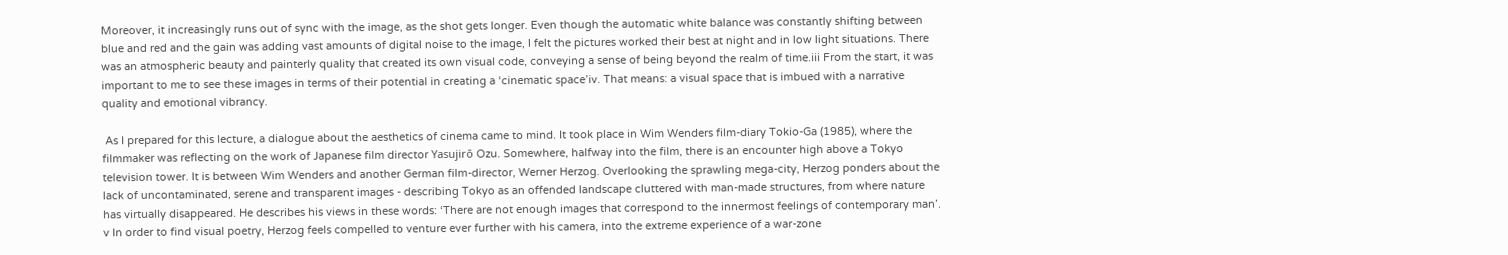Moreover, it increasingly runs out of sync with the image, as the shot gets longer. Even though the automatic white balance was constantly shifting between blue and red and the gain was adding vast amounts of digital noise to the image, I felt the pictures worked their best at night and in low light situations. There was an atmospheric beauty and painterly quality that created its own visual code, conveying a sense of being beyond the realm of time.iii From the start, it was important to me to see these images in terms of their potential in creating a ‘cinematic space’iv. That means: a visual space that is imbued with a narrative quality and emotional vibrancy.

 As I prepared for this lecture, a dialogue about the aesthetics of cinema came to mind. It took place in Wim Wenders film-diary Tokio-Ga (1985), where the filmmaker was reflecting on the work of Japanese film director Yasujirō Ozu. Somewhere, halfway into the film, there is an encounter high above a Tokyo television tower. It is between Wim Wenders and another German film-director, Werner Herzog. Overlooking the sprawling mega-city, Herzog ponders about the lack of uncontaminated, serene and transparent images - describing Tokyo as an offended landscape cluttered with man-made structures, from where nature has virtually disappeared. He describes his views in these words: ‘There are not enough images that correspond to the innermost feelings of contemporary man’. v In order to find visual poetry, Herzog feels compelled to venture ever further with his camera, into the extreme experience of a war-zone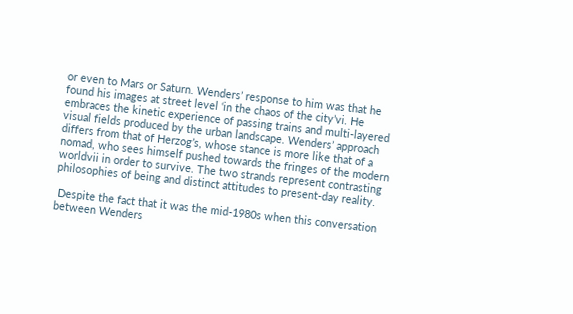or even to Mars or Saturn. Wenders’ response to him was that he found his images at street level ‘in the chaos of the city’vi. He embraces the kinetic experience of passing trains and multi-layered visual fields produced by the urban landscape. Wenders’ approach differs from that of Herzog’s, whose stance is more like that of a nomad, who sees himself pushed towards the fringes of the modern worldvii in order to survive. The two strands represent contrasting philosophies of being and distinct attitudes to present-day reality.

 Despite the fact that it was the mid-1980s when this conversation between Wenders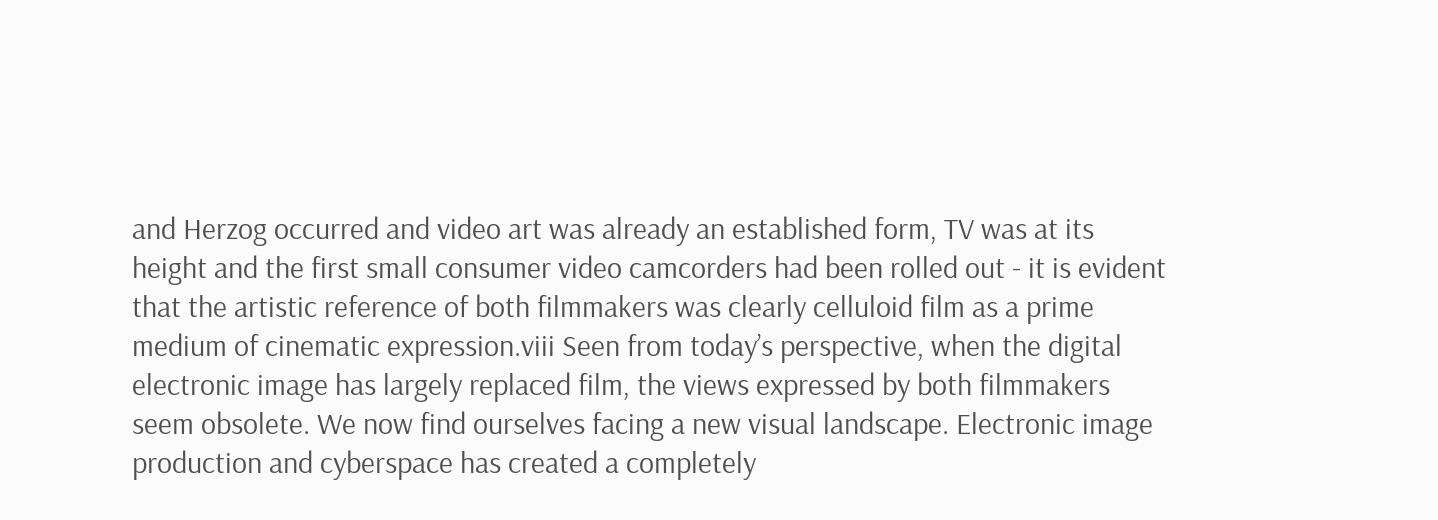and Herzog occurred and video art was already an established form, TV was at its height and the first small consumer video camcorders had been rolled out - it is evident that the artistic reference of both filmmakers was clearly celluloid film as a prime medium of cinematic expression.viii Seen from today’s perspective, when the digital electronic image has largely replaced film, the views expressed by both filmmakers seem obsolete. We now find ourselves facing a new visual landscape. Electronic image production and cyberspace has created a completely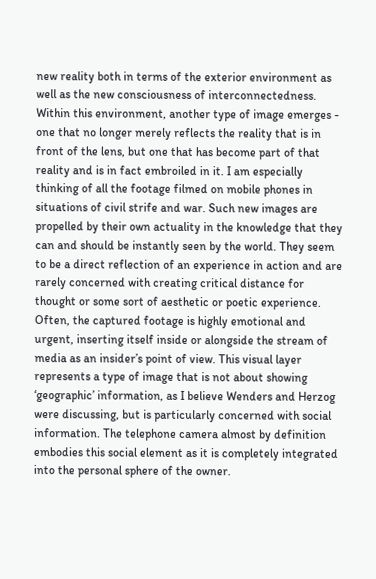new reality both in terms of the exterior environment as well as the new consciousness of interconnectedness. Within this environment, another type of image emerges - one that no longer merely reflects the reality that is in front of the lens, but one that has become part of that reality and is in fact embroiled in it. I am especially thinking of all the footage filmed on mobile phones in situations of civil strife and war. Such new images are propelled by their own actuality in the knowledge that they can and should be instantly seen by the world. They seem to be a direct reflection of an experience in action and are rarely concerned with creating critical distance for thought or some sort of aesthetic or poetic experience. Often, the captured footage is highly emotional and urgent, inserting itself inside or alongside the stream of media as an insider’s point of view. This visual layer represents a type of image that is not about showing ‘geographic’ information, as I believe Wenders and Herzog were discussing, but is particularly concerned with social information. The telephone camera almost by definition embodies this social element as it is completely integrated into the personal sphere of the owner.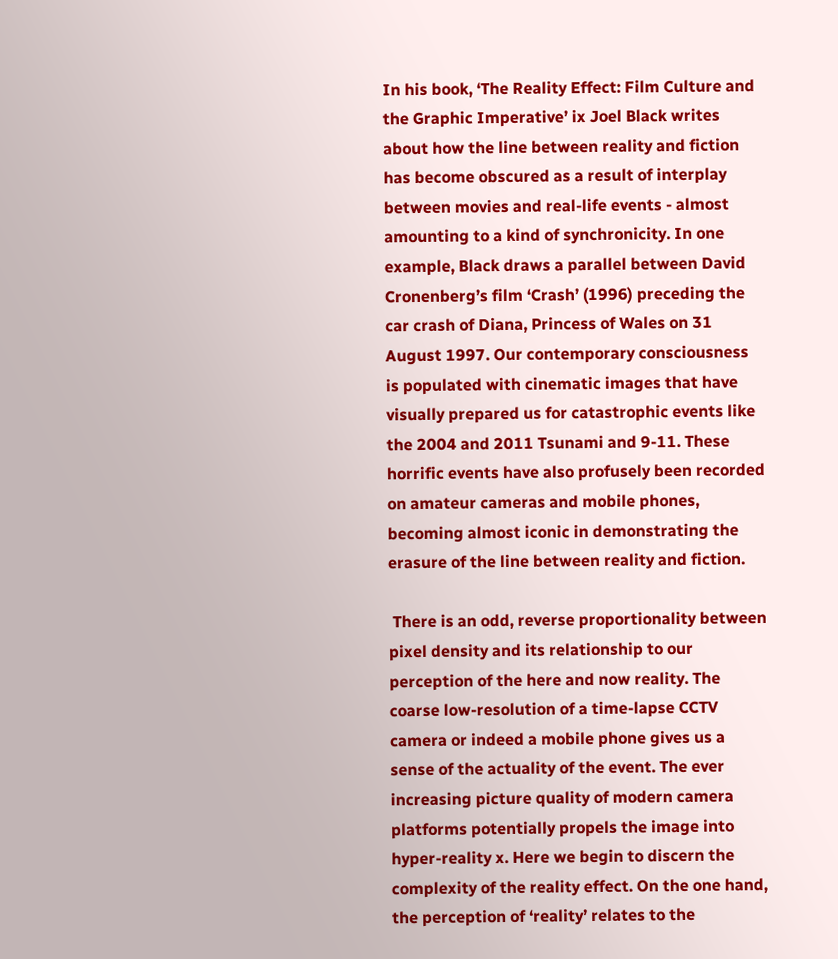In his book, ‘The Reality Effect: Film Culture and the Graphic Imperative’ ix Joel Black writes about how the line between reality and fiction has become obscured as a result of interplay between movies and real-life events - almost amounting to a kind of synchronicity. In one example, Black draws a parallel between David Cronenberg’s film ‘Crash’ (1996) preceding the car crash of Diana, Princess of Wales on 31 August 1997. Our contemporary consciousness is populated with cinematic images that have visually prepared us for catastrophic events like the 2004 and 2011 Tsunami and 9-11. These horrific events have also profusely been recorded on amateur cameras and mobile phones, becoming almost iconic in demonstrating the erasure of the line between reality and fiction.

 There is an odd, reverse proportionality between pixel density and its relationship to our perception of the here and now reality. The coarse low-resolution of a time-lapse CCTV camera or indeed a mobile phone gives us a sense of the actuality of the event. The ever increasing picture quality of modern camera platforms potentially propels the image into hyper-reality x. Here we begin to discern the complexity of the reality effect. On the one hand, the perception of ‘reality’ relates to the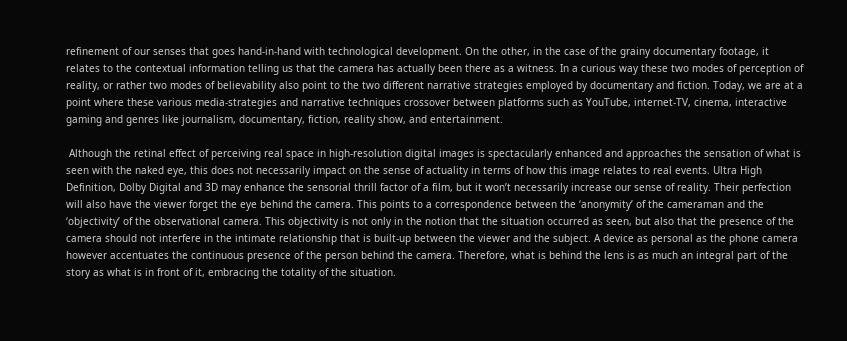refinement of our senses that goes hand-in-hand with technological development. On the other, in the case of the grainy documentary footage, it relates to the contextual information telling us that the camera has actually been there as a witness. In a curious way these two modes of perception of reality, or rather two modes of believability also point to the two different narrative strategies employed by documentary and fiction. Today, we are at a point where these various media-strategies and narrative techniques crossover between platforms such as YouTube, internet-TV, cinema, interactive gaming and genres like journalism, documentary, fiction, reality show, and entertainment.

 Although the retinal effect of perceiving real space in high-resolution digital images is spectacularly enhanced and approaches the sensation of what is seen with the naked eye, this does not necessarily impact on the sense of actuality in terms of how this image relates to real events. Ultra High Definition, Dolby Digital and 3D may enhance the sensorial thrill factor of a film, but it won’t necessarily increase our sense of reality. Their perfection will also have the viewer forget the eye behind the camera. This points to a correspondence between the ‘anonymity’ of the cameraman and the ‘objectivity’ of the observational camera. This objectivity is not only in the notion that the situation occurred as seen, but also that the presence of the camera should not interfere in the intimate relationship that is built-up between the viewer and the subject. A device as personal as the phone camera however accentuates the continuous presence of the person behind the camera. Therefore, what is behind the lens is as much an integral part of the story as what is in front of it, embracing the totality of the situation.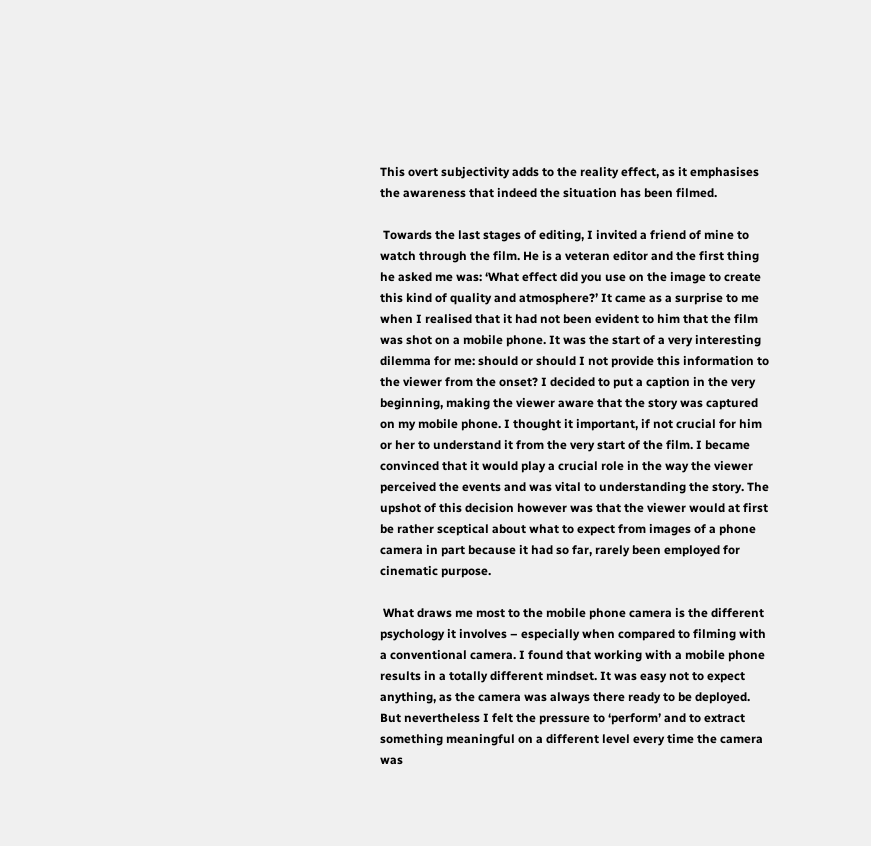This overt subjectivity adds to the reality effect, as it emphasises the awareness that indeed the situation has been filmed.

 Towards the last stages of editing, I invited a friend of mine to watch through the film. He is a veteran editor and the first thing he asked me was: ‘What effect did you use on the image to create this kind of quality and atmosphere?’ It came as a surprise to me when I realised that it had not been evident to him that the film was shot on a mobile phone. It was the start of a very interesting dilemma for me: should or should I not provide this information to the viewer from the onset? I decided to put a caption in the very beginning, making the viewer aware that the story was captured on my mobile phone. I thought it important, if not crucial for him or her to understand it from the very start of the film. I became convinced that it would play a crucial role in the way the viewer perceived the events and was vital to understanding the story. The upshot of this decision however was that the viewer would at first be rather sceptical about what to expect from images of a phone camera in part because it had so far, rarely been employed for cinematic purpose.

 What draws me most to the mobile phone camera is the different psychology it involves – especially when compared to filming with a conventional camera. I found that working with a mobile phone results in a totally different mindset. It was easy not to expect anything, as the camera was always there ready to be deployed. But nevertheless I felt the pressure to ‘perform’ and to extract something meaningful on a different level every time the camera was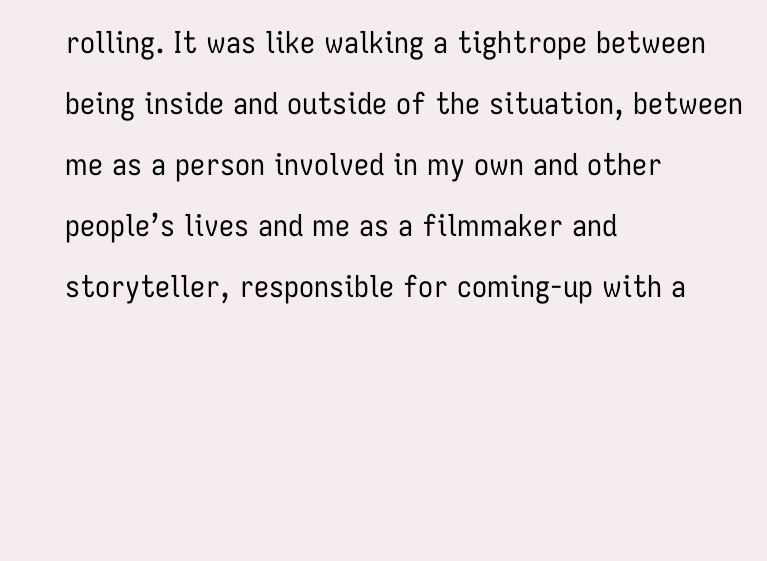rolling. It was like walking a tightrope between being inside and outside of the situation, between me as a person involved in my own and other people’s lives and me as a filmmaker and storyteller, responsible for coming-up with a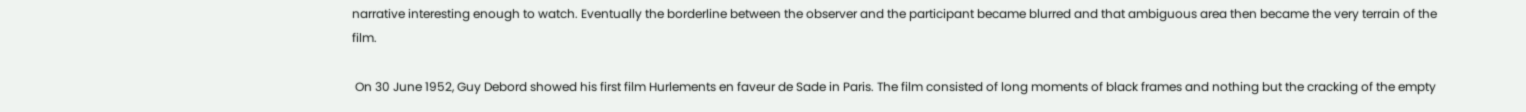narrative interesting enough to watch. Eventually the borderline between the observer and the participant became blurred and that ambiguous area then became the very terrain of the film.

 On 30 June 1952, Guy Debord showed his first film Hurlements en faveur de Sade in Paris. The film consisted of long moments of black frames and nothing but the cracking of the empty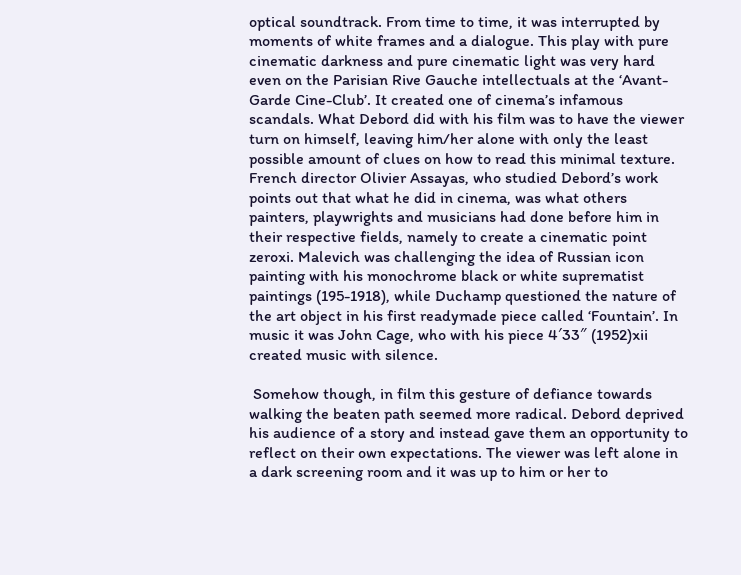optical soundtrack. From time to time, it was interrupted by moments of white frames and a dialogue. This play with pure cinematic darkness and pure cinematic light was very hard even on the Parisian Rive Gauche intellectuals at the ‘Avant-Garde Cine-Club’. It created one of cinema’s infamous scandals. What Debord did with his film was to have the viewer turn on himself, leaving him/her alone with only the least possible amount of clues on how to read this minimal texture. French director Olivier Assayas, who studied Debord’s work points out that what he did in cinema, was what others painters, playwrights and musicians had done before him in their respective fields, namely to create a cinematic point zeroxi. Malevich was challenging the idea of Russian icon painting with his monochrome black or white suprematist paintings (195-1918), while Duchamp questioned the nature of the art object in his first readymade piece called ‘Fountain’. In music it was John Cage, who with his piece 4′33″ (1952)xii created music with silence.

 Somehow though, in film this gesture of defiance towards walking the beaten path seemed more radical. Debord deprived his audience of a story and instead gave them an opportunity to reflect on their own expectations. The viewer was left alone in a dark screening room and it was up to him or her to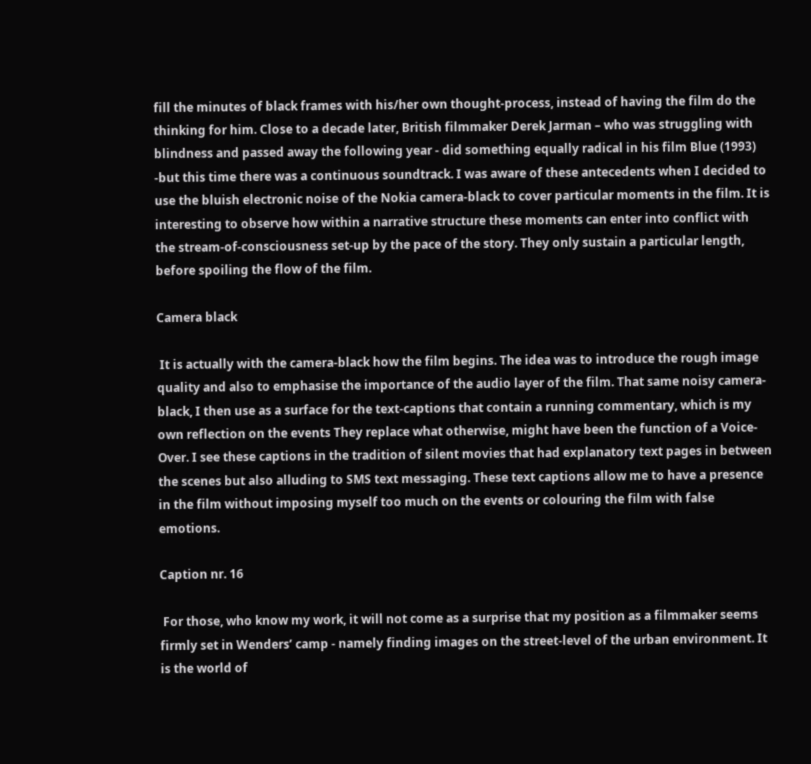fill the minutes of black frames with his/her own thought-process, instead of having the film do the thinking for him. Close to a decade later, British filmmaker Derek Jarman – who was struggling with blindness and passed away the following year - did something equally radical in his film Blue (1993) -but this time there was a continuous soundtrack. I was aware of these antecedents when I decided to use the bluish electronic noise of the Nokia camera-black to cover particular moments in the film. It is interesting to observe how within a narrative structure these moments can enter into conflict with the stream-of-consciousness set-up by the pace of the story. They only sustain a particular length, before spoiling the flow of the film.

Camera black

 It is actually with the camera-black how the film begins. The idea was to introduce the rough image quality and also to emphasise the importance of the audio layer of the film. That same noisy camera-black, I then use as a surface for the text-captions that contain a running commentary, which is my own reflection on the events They replace what otherwise, might have been the function of a Voice-Over. I see these captions in the tradition of silent movies that had explanatory text pages in between the scenes but also alluding to SMS text messaging. These text captions allow me to have a presence in the film without imposing myself too much on the events or colouring the film with false emotions.

Caption nr. 16

 For those, who know my work, it will not come as a surprise that my position as a filmmaker seems firmly set in Wenders’ camp - namely finding images on the street-level of the urban environment. It is the world of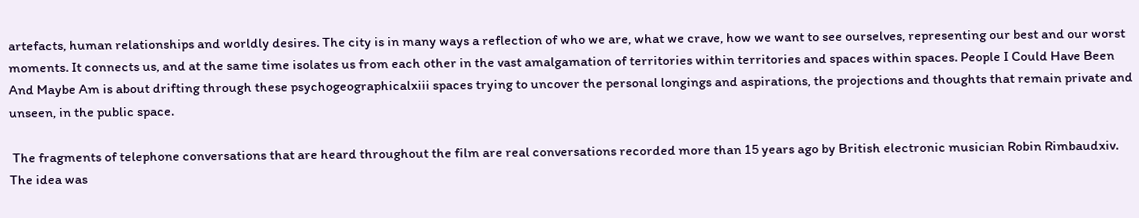artefacts, human relationships and worldly desires. The city is in many ways a reflection of who we are, what we crave, how we want to see ourselves, representing our best and our worst moments. It connects us, and at the same time isolates us from each other in the vast amalgamation of territories within territories and spaces within spaces. People I Could Have Been And Maybe Am is about drifting through these psychogeographicalxiii spaces trying to uncover the personal longings and aspirations, the projections and thoughts that remain private and unseen, in the public space.

 The fragments of telephone conversations that are heard throughout the film are real conversations recorded more than 15 years ago by British electronic musician Robin Rimbaudxiv. The idea was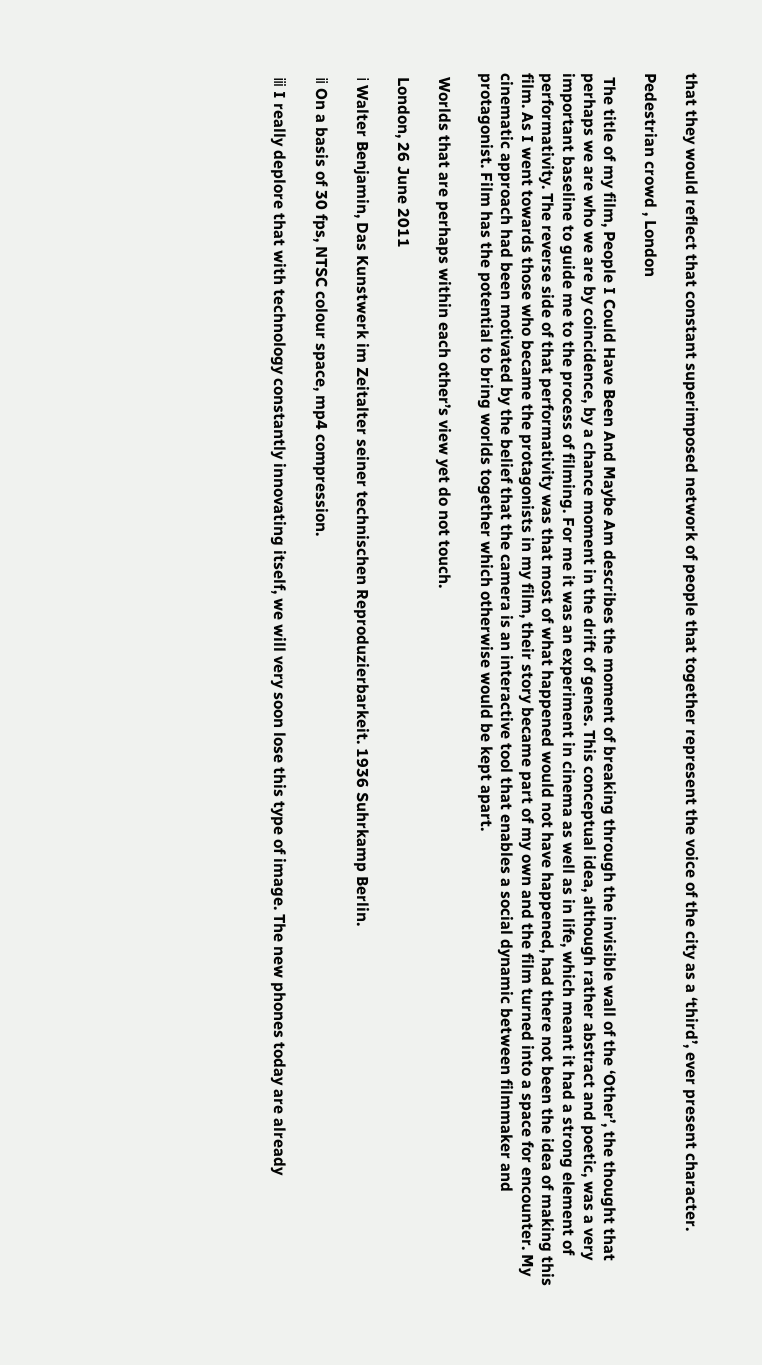that they would reflect that constant superimposed network of people that together represent the voice of the city as a ‘third’, ever present character.

Pedestrian crowd , London

 The title of my film, People I Could Have Been And Maybe Am describes the moment of breaking through the invisible wall of the ‘Other’, the thought that perhaps we are who we are by coincidence, by a chance moment in the drift of genes. This conceptual idea, although rather abstract and poetic, was a very important baseline to guide me to the process of filming. For me it was an experiment in cinema as well as in life, which meant it had a strong element of performativity. The reverse side of that performativity was that most of what happened would not have happened, had there not been the idea of making this film. As I went towards those who became the protagonists in my film, their story became part of my own and the film turned into a space for encounter. My cinematic approach had been motivated by the belief that the camera is an interactive tool that enables a social dynamic between filmmaker and protagonist. Film has the potential to bring worlds together which otherwise would be kept apart.

 Worlds that are perhaps within each other’s view yet do not touch.

 London, 26 June 2011

 ⅰ Walter Benjamin, Das Kunstwerk im Zeitalter seiner technischen Reproduzierbarkeit. 1936 Suhrkamp Berlin.

 ⅱ On a basis of 30 fps, NTSC colour space, mp4 compression.

 ⅲ I really deplore that with technology constantly innovating itself, we will very soon lose this type of image. The new phones today are already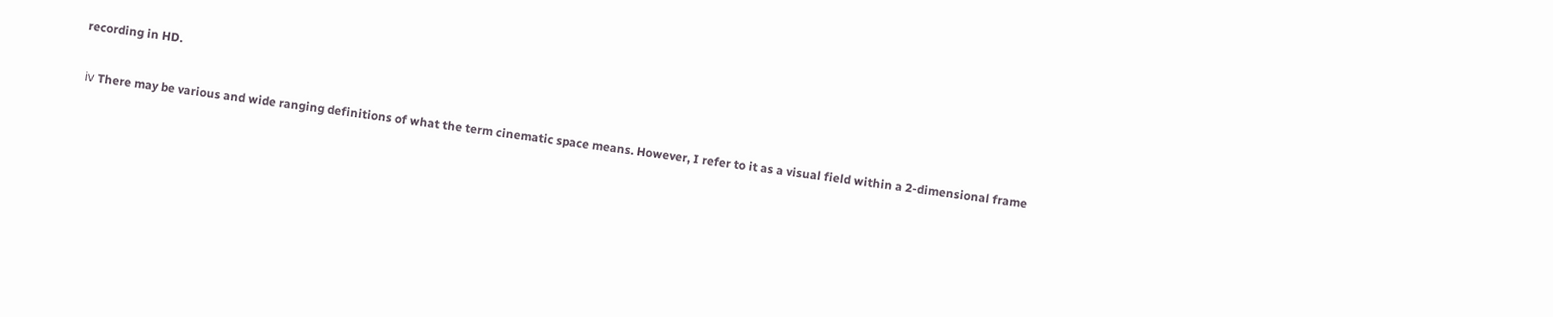recording in HD.

 ⅳ There may be various and wide ranging definitions of what the term cinematic space means. However, I refer to it as a visual field within a 2-dimensional frame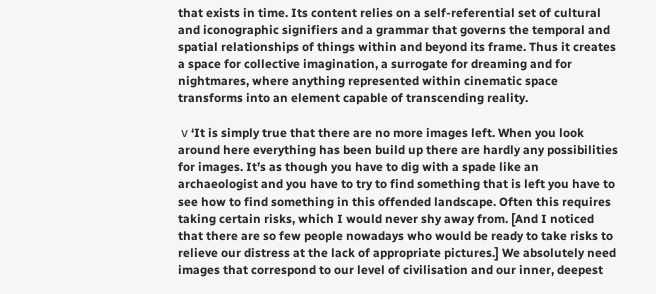that exists in time. Its content relies on a self-referential set of cultural and iconographic signifiers and a grammar that governs the temporal and spatial relationships of things within and beyond its frame. Thus it creates a space for collective imagination, a surrogate for dreaming and for nightmares, where anything represented within cinematic space transforms into an element capable of transcending reality.

 ⅴ ‘It is simply true that there are no more images left. When you look around here everything has been build up there are hardly any possibilities for images. It’s as though you have to dig with a spade like an archaeologist and you have to try to find something that is left you have to see how to find something in this offended landscape. Often this requires taking certain risks, which I would never shy away from. [And I noticed that there are so few people nowadays who would be ready to take risks to relieve our distress at the lack of appropriate pictures.] We absolutely need images that correspond to our level of civilisation and our inner, deepest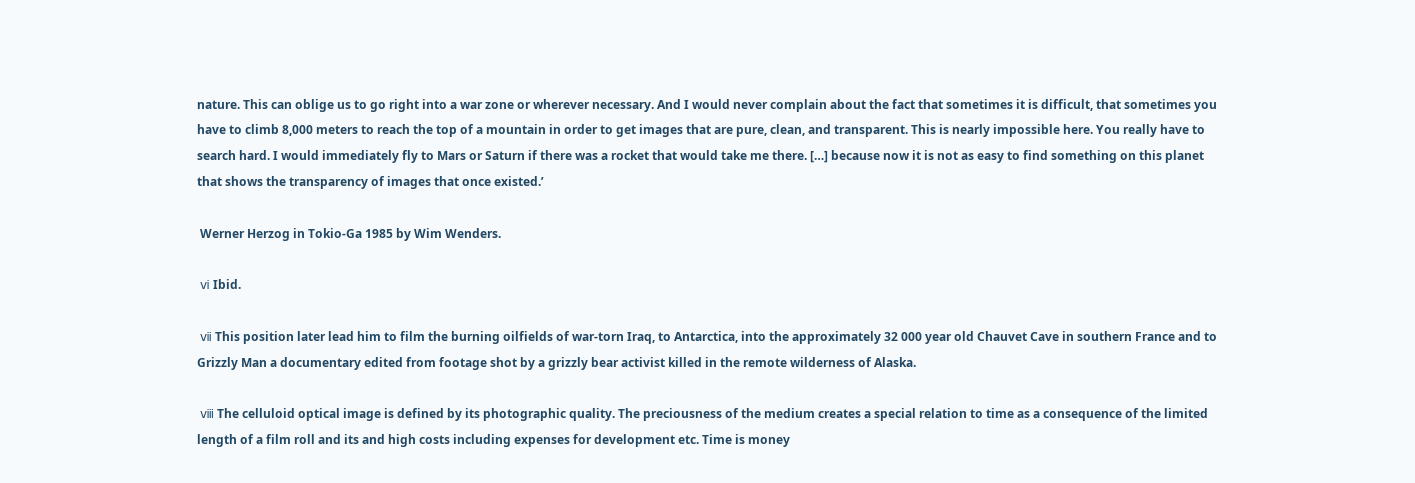nature. This can oblige us to go right into a war zone or wherever necessary. And I would never complain about the fact that sometimes it is difficult, that sometimes you have to climb 8,000 meters to reach the top of a mountain in order to get images that are pure, clean, and transparent. This is nearly impossible here. You really have to search hard. I would immediately fly to Mars or Saturn if there was a rocket that would take me there. […] because now it is not as easy to find something on this planet that shows the transparency of images that once existed.’

 Werner Herzog in Tokio-Ga 1985 by Wim Wenders.

 ⅵ Ibid.

 ⅶ This position later lead him to film the burning oilfields of war-torn Iraq, to Antarctica, into the approximately 32 000 year old Chauvet Cave in southern France and to Grizzly Man a documentary edited from footage shot by a grizzly bear activist killed in the remote wilderness of Alaska.

 ⅷ The celluloid optical image is defined by its photographic quality. The preciousness of the medium creates a special relation to time as a consequence of the limited length of a film roll and its and high costs including expenses for development etc. Time is money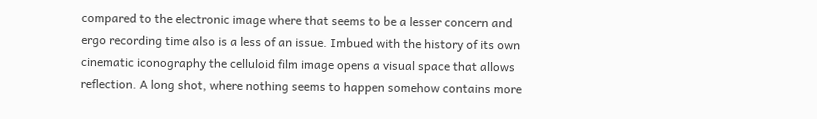compared to the electronic image where that seems to be a lesser concern and ergo recording time also is a less of an issue. Imbued with the history of its own cinematic iconography the celluloid film image opens a visual space that allows reflection. A long shot, where nothing seems to happen somehow contains more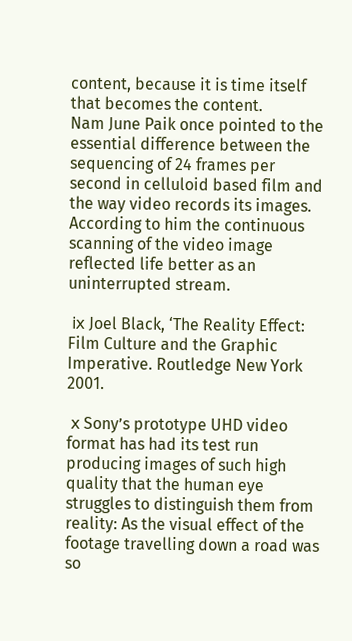content, because it is time itself that becomes the content.
Nam June Paik once pointed to the essential difference between the sequencing of 24 frames per second in celluloid based film and the way video records its images. According to him the continuous scanning of the video image reflected life better as an uninterrupted stream.

 ⅸ Joel Black, ‘The Reality Effect: Film Culture and the Graphic Imperative. Routledge New York 2001.

 ⅹ Sony’s prototype UHD video format has had its test run producing images of such high quality that the human eye struggles to distinguish them from reality: As the visual effect of the footage travelling down a road was so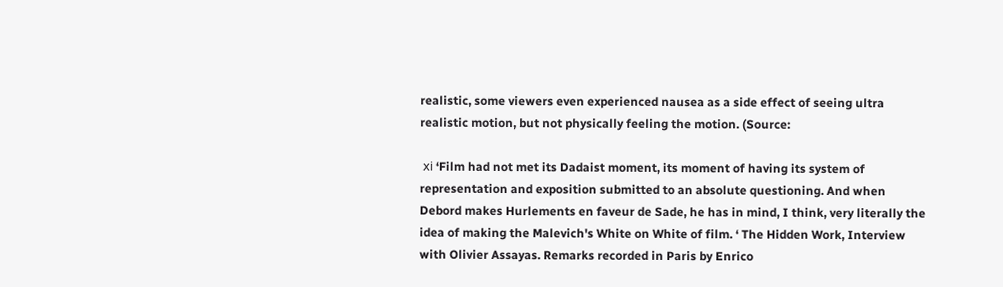realistic, some viewers even experienced nausea as a side effect of seeing ultra realistic motion, but not physically feeling the motion. (Source:

 ⅹⅰ ‘Film had not met its Dadaist moment, its moment of having its system of representation and exposition submitted to an absolute questioning. And when Debord makes Hurlements en faveur de Sade, he has in mind, I think, very literally the idea of making the Malevich's White on White of film. ‘ The Hidden Work, Interview with Olivier Assayas. Remarks recorded in Paris by Enrico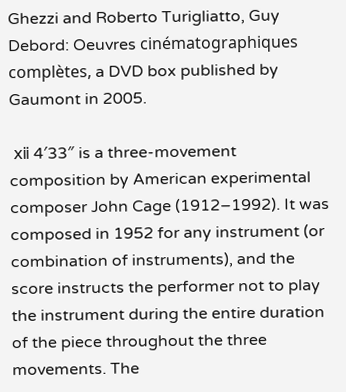Ghezzi and Roberto Turigliatto, Guy Debord: Oeuvres cinématographiques complètes, a DVD box published by Gaumont in 2005.

 ⅹⅱ 4′33″ is a three-movement composition by American experimental composer John Cage (1912–1992). It was composed in 1952 for any instrument (or combination of instruments), and the score instructs the performer not to play the instrument during the entire duration of the piece throughout the three movements. The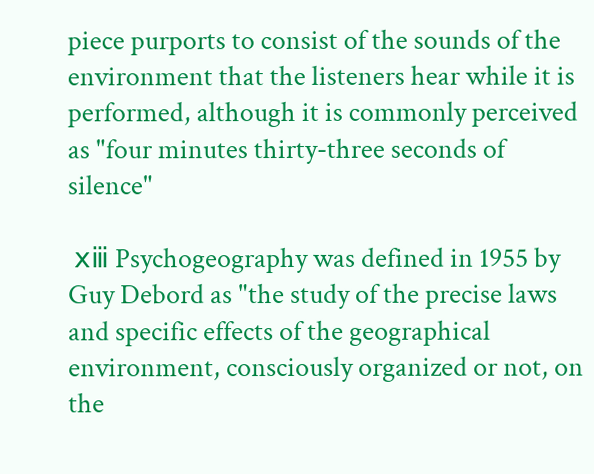piece purports to consist of the sounds of the environment that the listeners hear while it is performed, although it is commonly perceived as "four minutes thirty-three seconds of silence"

 ⅹⅲ Psychogeography was defined in 1955 by Guy Debord as "the study of the precise laws and specific effects of the geographical environment, consciously organized or not, on the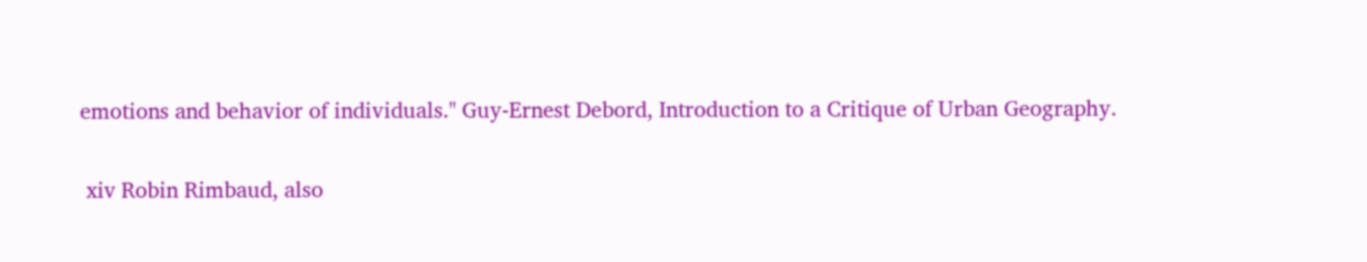emotions and behavior of individuals." Guy-Ernest Debord, Introduction to a Critique of Urban Geography.

 ⅹⅳ Robin Rimbaud, also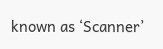known as ‘Scanner’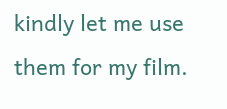kindly let me use them for my film.